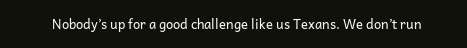Nobody’s up for a good challenge like us Texans. We don’t run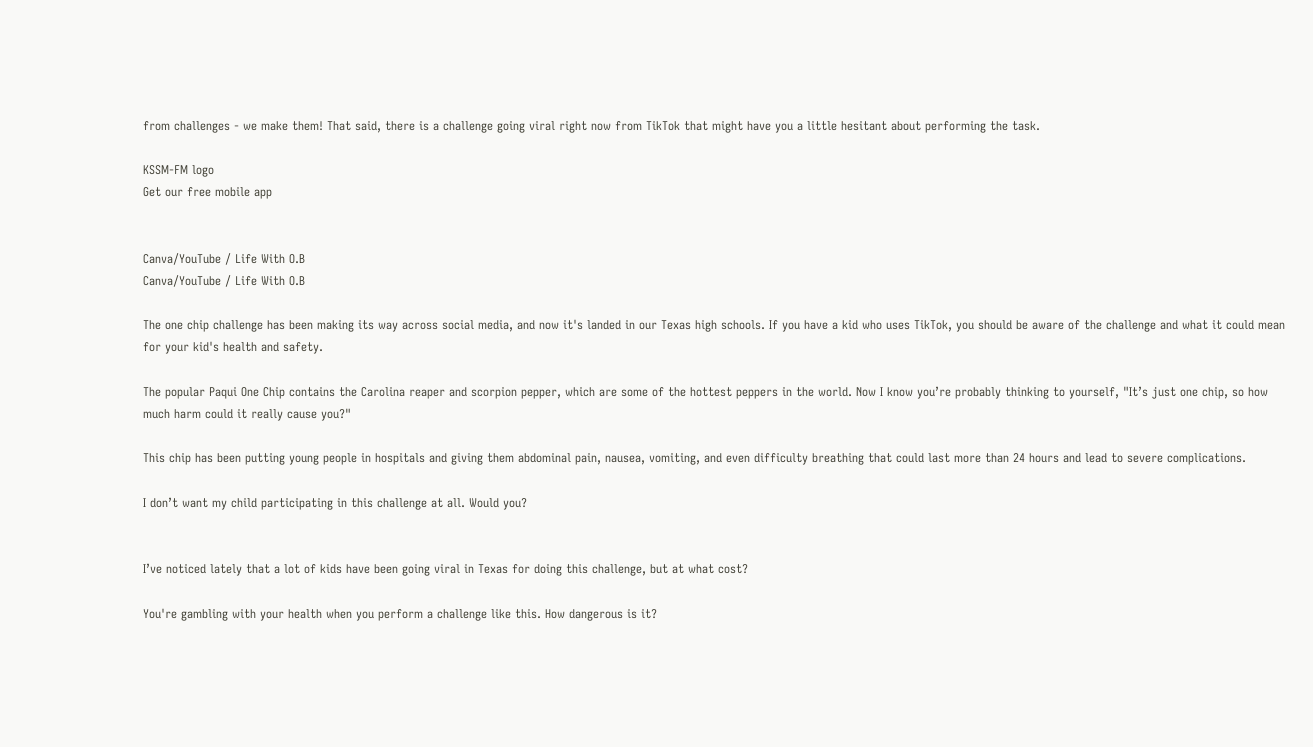from challenges - we make them! That said, there is a challenge going viral right now from TikTok that might have you a little hesitant about performing the task.

KSSM-FM logo
Get our free mobile app


Canva/YouTube / Life With O.B
Canva/YouTube / Life With O.B

The one chip challenge has been making its way across social media, and now it's landed in our Texas high schools. If you have a kid who uses TikTok, you should be aware of the challenge and what it could mean for your kid's health and safety.

The popular Paqui One Chip contains the Carolina reaper and scorpion pepper, which are some of the hottest peppers in the world. Now I know you’re probably thinking to yourself, "It’s just one chip, so how much harm could it really cause you?"

This chip has been putting young people in hospitals and giving them abdominal pain, nausea, vomiting, and even difficulty breathing that could last more than 24 hours and lead to severe complications.

I don’t want my child participating in this challenge at all. Would you?


I’ve noticed lately that a lot of kids have been going viral in Texas for doing this challenge, but at what cost?

You're gambling with your health when you perform a challenge like this. How dangerous is it?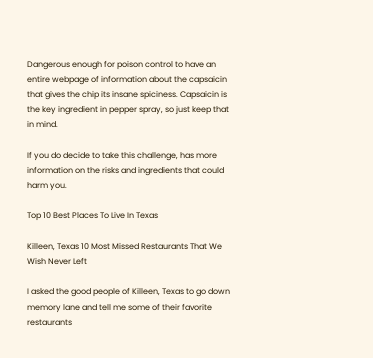Dangerous enough for poison control to have an entire webpage of information about the capsaicin that gives the chip its insane spiciness. Capsaicin is the key ingredient in pepper spray, so just keep that in mind.

If you do decide to take this challenge, has more information on the risks and ingredients that could harm you.

Top 10 Best Places To Live In Texas

Killeen, Texas 10 Most Missed Restaurants That We Wish Never Left

I asked the good people of Killeen, Texas to go down memory lane and tell me some of their favorite restaurants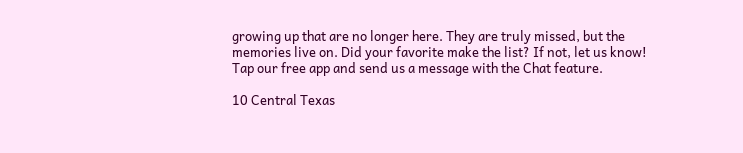growing up that are no longer here. They are truly missed, but the memories live on. Did your favorite make the list? If not, let us know! Tap our free app and send us a message with the Chat feature.

10 Central Texas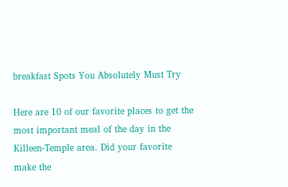breakfast Spots You Absolutely Must Try

Here are 10 of our favorite places to get the most important meal of the day in the Killeen-Temple area. Did your favorite make the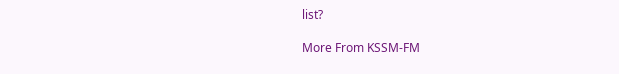list?

More From KSSM-FM